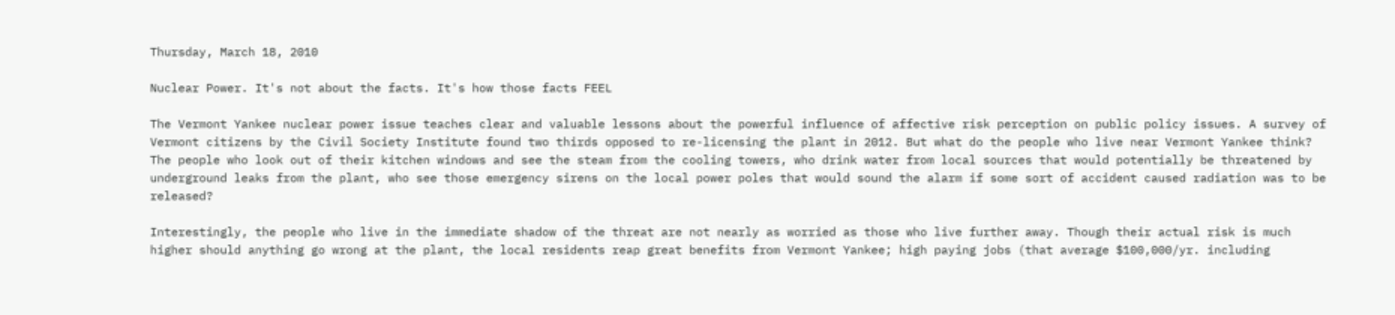Thursday, March 18, 2010

Nuclear Power. It's not about the facts. It's how those facts FEEL

The Vermont Yankee nuclear power issue teaches clear and valuable lessons about the powerful influence of affective risk perception on public policy issues. A survey of Vermont citizens by the Civil Society Institute found two thirds opposed to re-licensing the plant in 2012. But what do the people who live near Vermont Yankee think? The people who look out of their kitchen windows and see the steam from the cooling towers, who drink water from local sources that would potentially be threatened by underground leaks from the plant, who see those emergency sirens on the local power poles that would sound the alarm if some sort of accident caused radiation was to be released?

Interestingly, the people who live in the immediate shadow of the threat are not nearly as worried as those who live further away. Though their actual risk is much higher should anything go wrong at the plant, the local residents reap great benefits from Vermont Yankee; high paying jobs (that average $100,000/yr. including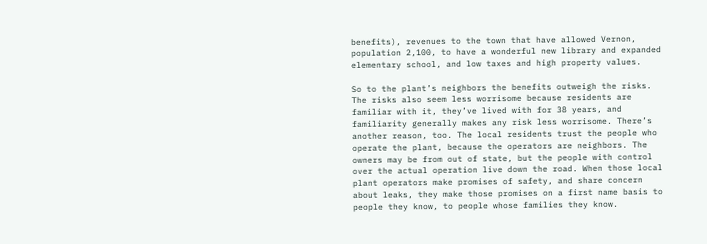benefits), revenues to the town that have allowed Vernon, population 2,100, to have a wonderful new library and expanded elementary school, and low taxes and high property values.

So to the plant’s neighbors the benefits outweigh the risks. The risks also seem less worrisome because residents are familiar with it, they’ve lived with for 38 years, and familiarity generally makes any risk less worrisome. There’s another reason, too. The local residents trust the people who operate the plant, because the operators are neighbors. The owners may be from out of state, but the people with control over the actual operation live down the road. When those local plant operators make promises of safety, and share concern about leaks, they make those promises on a first name basis to people they know, to people whose families they know.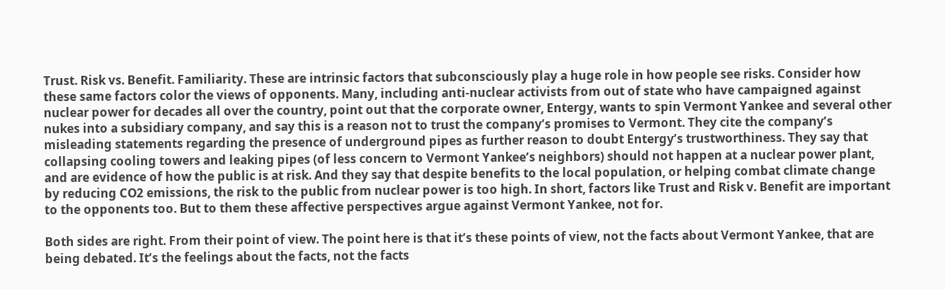Trust. Risk vs. Benefit. Familiarity. These are intrinsic factors that subconsciously play a huge role in how people see risks. Consider how these same factors color the views of opponents. Many, including anti-nuclear activists from out of state who have campaigned against nuclear power for decades all over the country, point out that the corporate owner, Entergy, wants to spin Vermont Yankee and several other nukes into a subsidiary company, and say this is a reason not to trust the company’s promises to Vermont. They cite the company’s misleading statements regarding the presence of underground pipes as further reason to doubt Entergy’s trustworthiness. They say that collapsing cooling towers and leaking pipes (of less concern to Vermont Yankee’s neighbors) should not happen at a nuclear power plant, and are evidence of how the public is at risk. And they say that despite benefits to the local population, or helping combat climate change by reducing CO2 emissions, the risk to the public from nuclear power is too high. In short, factors like Trust and Risk v. Benefit are important to the opponents too. But to them these affective perspectives argue against Vermont Yankee, not for.

Both sides are right. From their point of view. The point here is that it’s these points of view, not the facts about Vermont Yankee, that are being debated. It’s the feelings about the facts, not the facts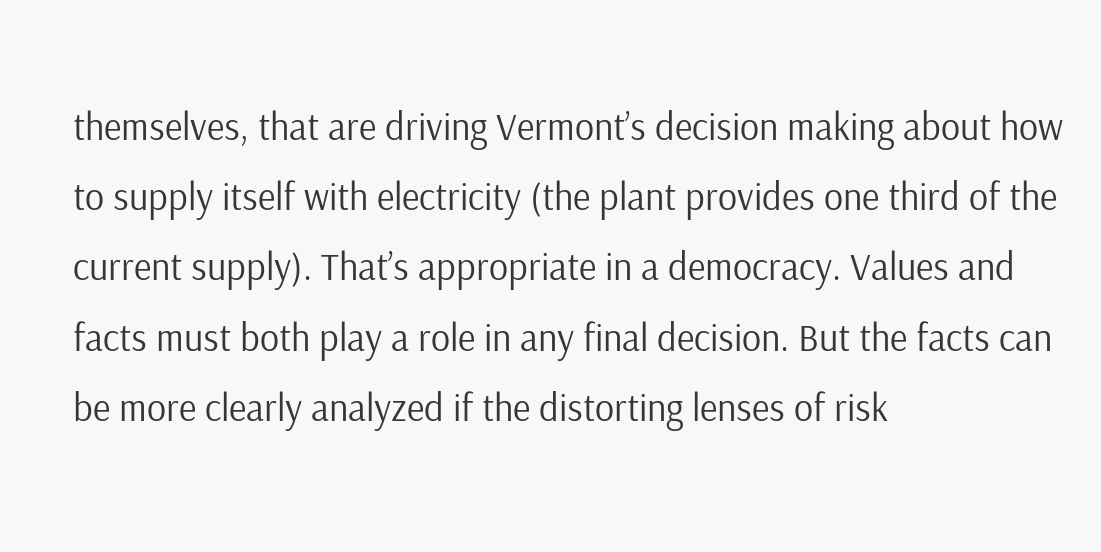themselves, that are driving Vermont’s decision making about how to supply itself with electricity (the plant provides one third of the current supply). That’s appropriate in a democracy. Values and facts must both play a role in any final decision. But the facts can be more clearly analyzed if the distorting lenses of risk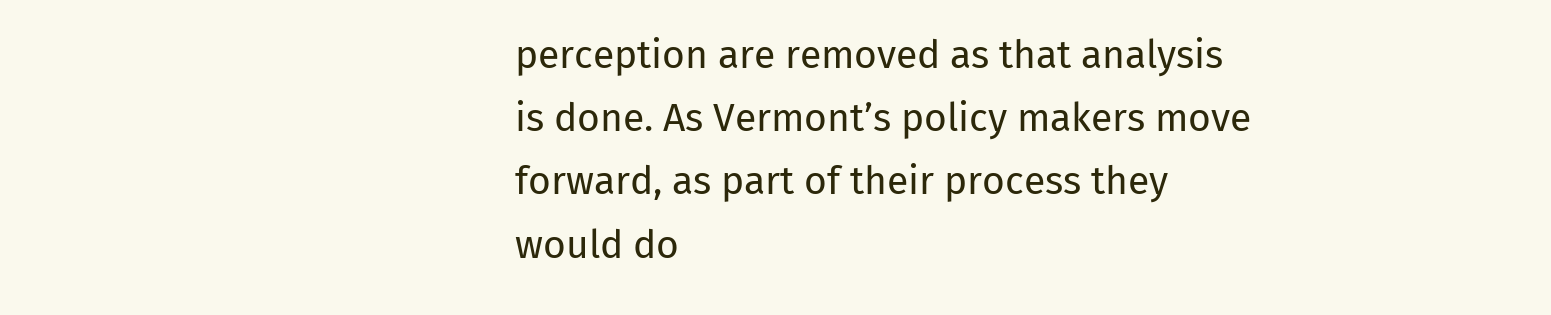perception are removed as that analysis is done. As Vermont’s policy makers move forward, as part of their process they would do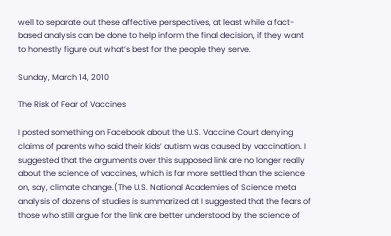well to separate out these affective perspectives, at least while a fact-based analysis can be done to help inform the final decision, if they want to honestly figure out what’s best for the people they serve.

Sunday, March 14, 2010

The Risk of Fear of Vaccines

I posted something on Facebook about the U.S. Vaccine Court denying claims of parents who said their kids’ autism was caused by vaccination. I suggested that the arguments over this supposed link are no longer really about the science of vaccines, which is far more settled than the science on, say, climate change.(The U.S. National Academies of Science meta analysis of dozens of studies is summarized at I suggested that the fears of those who still argue for the link are better understood by the science of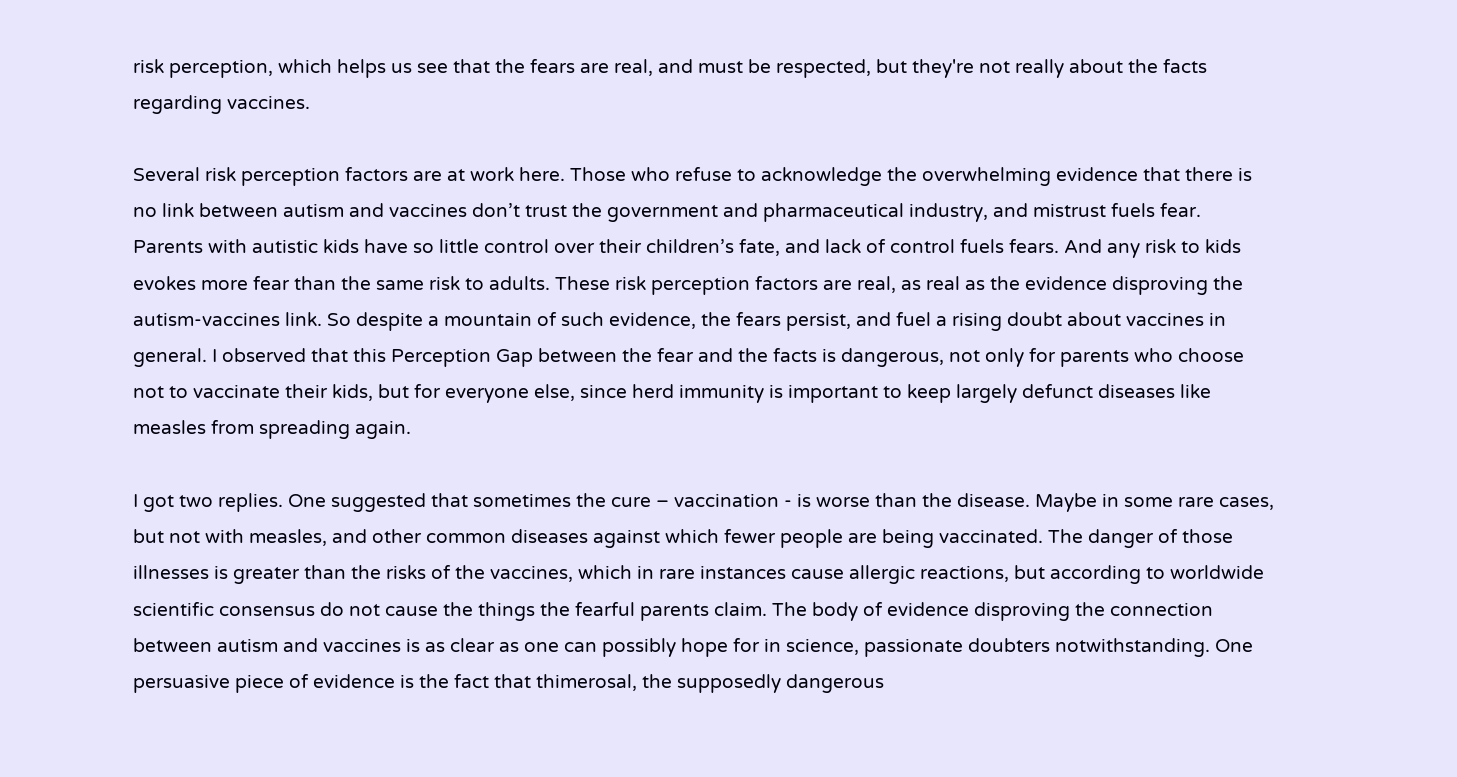risk perception, which helps us see that the fears are real, and must be respected, but they're not really about the facts regarding vaccines.

Several risk perception factors are at work here. Those who refuse to acknowledge the overwhelming evidence that there is no link between autism and vaccines don’t trust the government and pharmaceutical industry, and mistrust fuels fear. Parents with autistic kids have so little control over their children’s fate, and lack of control fuels fears. And any risk to kids evokes more fear than the same risk to adults. These risk perception factors are real, as real as the evidence disproving the autism-vaccines link. So despite a mountain of such evidence, the fears persist, and fuel a rising doubt about vaccines in general. I observed that this Perception Gap between the fear and the facts is dangerous, not only for parents who choose not to vaccinate their kids, but for everyone else, since herd immunity is important to keep largely defunct diseases like measles from spreading again.

I got two replies. One suggested that sometimes the cure – vaccination - is worse than the disease. Maybe in some rare cases, but not with measles, and other common diseases against which fewer people are being vaccinated. The danger of those illnesses is greater than the risks of the vaccines, which in rare instances cause allergic reactions, but according to worldwide scientific consensus do not cause the things the fearful parents claim. The body of evidence disproving the connection between autism and vaccines is as clear as one can possibly hope for in science, passionate doubters notwithstanding. One persuasive piece of evidence is the fact that thimerosal, the supposedly dangerous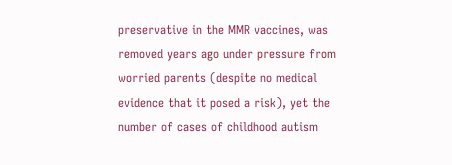preservative in the MMR vaccines, was removed years ago under pressure from worried parents (despite no medical evidence that it posed a risk), yet the number of cases of childhood autism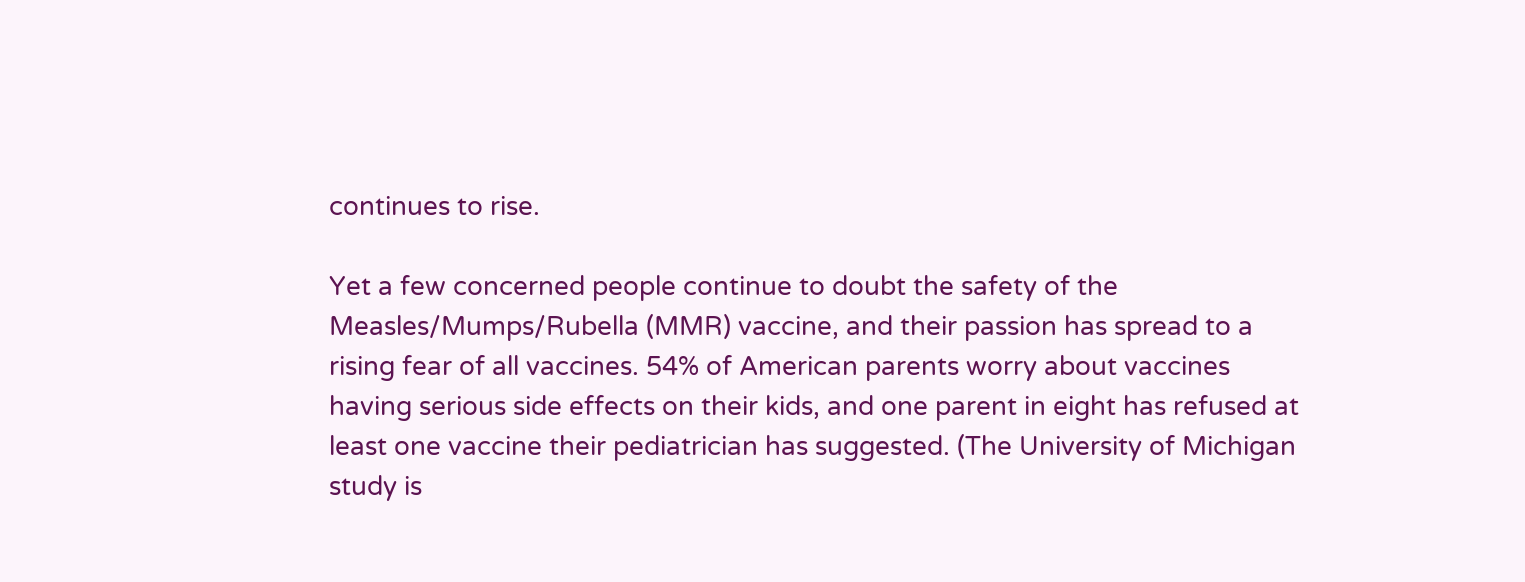continues to rise.

Yet a few concerned people continue to doubt the safety of the Measles/Mumps/Rubella (MMR) vaccine, and their passion has spread to a rising fear of all vaccines. 54% of American parents worry about vaccines having serious side effects on their kids, and one parent in eight has refused at least one vaccine their pediatrician has suggested. (The University of Michigan study is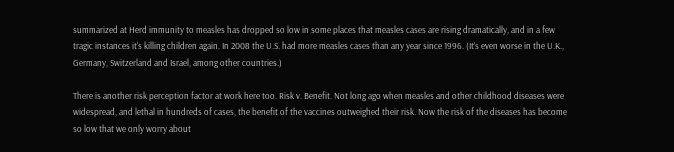summarized at Herd immunity to measles has dropped so low in some places that measles cases are rising dramatically, and in a few tragic instances it's killing children again. In 2008 the U.S. had more measles cases than any year since 1996. (It’s even worse in the U.K., Germany, Switzerland and Israel, among other countries.)

There is another risk perception factor at work here too. Risk v. Benefit. Not long ago when measles and other childhood diseases were widespread, and lethal in hundreds of cases, the benefit of the vaccines outweighed their risk. Now the risk of the diseases has become so low that we only worry about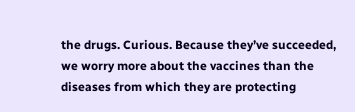the drugs. Curious. Because they’ve succeeded, we worry more about the vaccines than the diseases from which they are protecting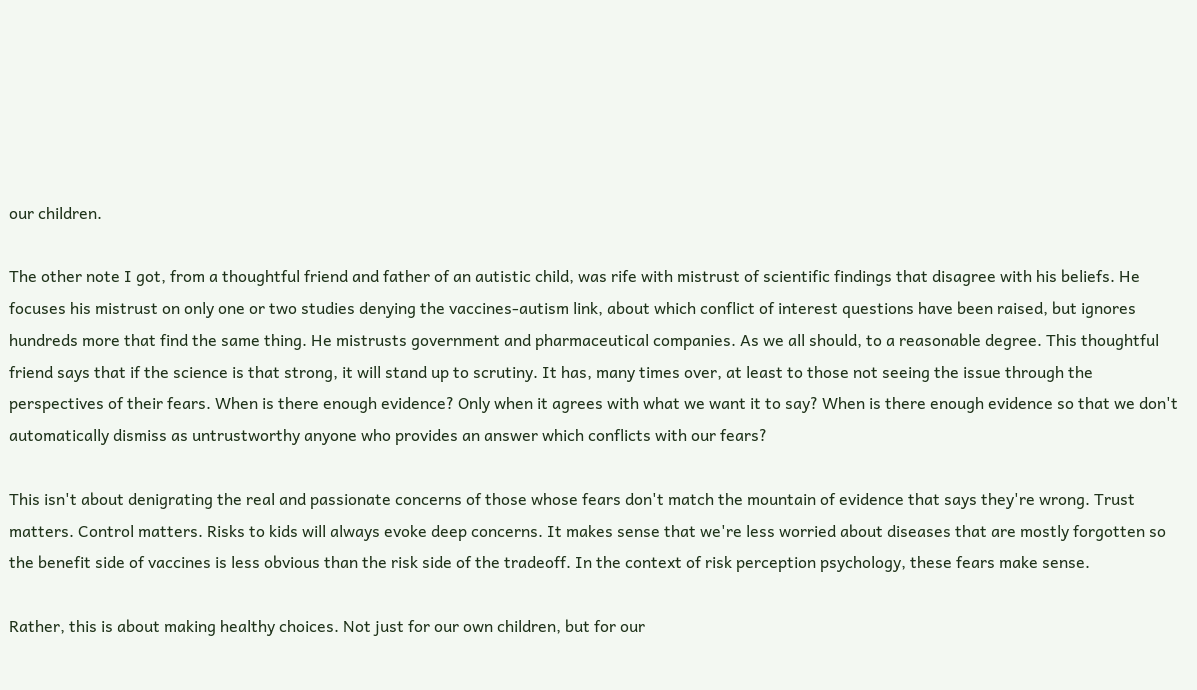our children.

The other note I got, from a thoughtful friend and father of an autistic child, was rife with mistrust of scientific findings that disagree with his beliefs. He focuses his mistrust on only one or two studies denying the vaccines-autism link, about which conflict of interest questions have been raised, but ignores hundreds more that find the same thing. He mistrusts government and pharmaceutical companies. As we all should, to a reasonable degree. This thoughtful friend says that if the science is that strong, it will stand up to scrutiny. It has, many times over, at least to those not seeing the issue through the perspectives of their fears. When is there enough evidence? Only when it agrees with what we want it to say? When is there enough evidence so that we don't automatically dismiss as untrustworthy anyone who provides an answer which conflicts with our fears?

This isn't about denigrating the real and passionate concerns of those whose fears don't match the mountain of evidence that says they're wrong. Trust matters. Control matters. Risks to kids will always evoke deep concerns. It makes sense that we're less worried about diseases that are mostly forgotten so the benefit side of vaccines is less obvious than the risk side of the tradeoff. In the context of risk perception psychology, these fears make sense.

Rather, this is about making healthy choices. Not just for our own children, but for our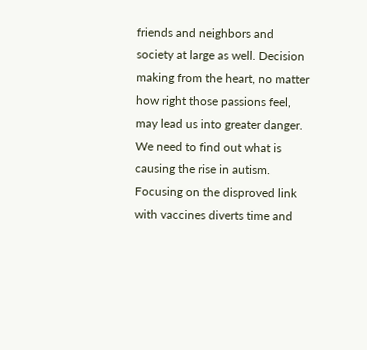friends and neighbors and society at large as well. Decision making from the heart, no matter how right those passions feel, may lead us into greater danger. We need to find out what is causing the rise in autism. Focusing on the disproved link with vaccines diverts time and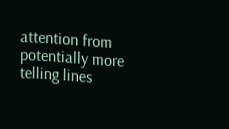attention from potentially more telling lines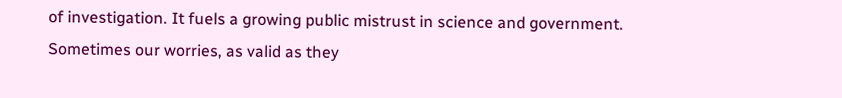of investigation. It fuels a growing public mistrust in science and government. Sometimes our worries, as valid as they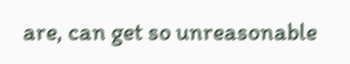are, can get so unreasonable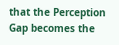that the Perception Gap becomes the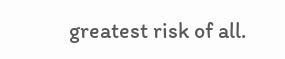greatest risk of all.